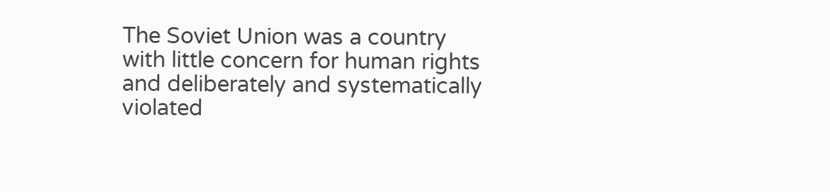The Soviet Union was a country with little concern for human rights and deliberately and systematically violated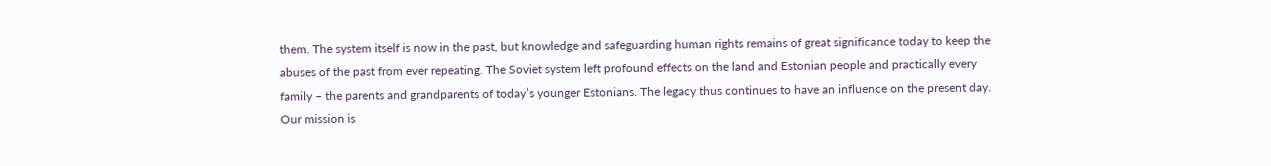them. The system itself is now in the past, but knowledge and safeguarding human rights remains of great significance today to keep the abuses of the past from ever repeating. The Soviet system left profound effects on the land and Estonian people and practically every family – the parents and grandparents of today’s younger Estonians. The legacy thus continues to have an influence on the present day. Our mission is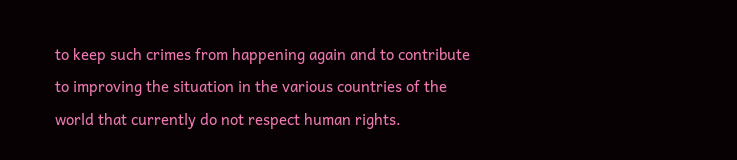to keep such crimes from happening again and to contribute to improving the situation in the various countries of the world that currently do not respect human rights.